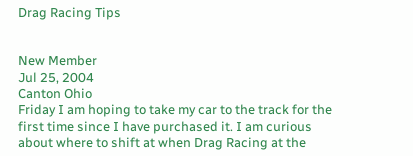Drag Racing Tips


New Member
Jul 25, 2004
Canton Ohio
Friday I am hoping to take my car to the track for the first time since I have purchased it. I am curious about where to shift at when Drag Racing at the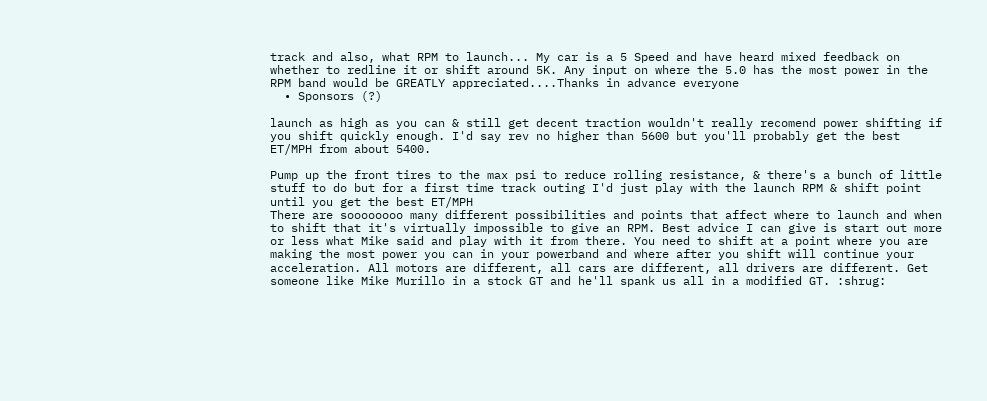track and also, what RPM to launch... My car is a 5 Speed and have heard mixed feedback on whether to redline it or shift around 5K. Any input on where the 5.0 has the most power in the RPM band would be GREATLY appreciated....Thanks in advance everyone
  • Sponsors (?)

launch as high as you can & still get decent traction wouldn't really recomend power shifting if you shift quickly enough. I'd say rev no higher than 5600 but you'll probably get the best ET/MPH from about 5400.

Pump up the front tires to the max psi to reduce rolling resistance, & there's a bunch of little stuff to do but for a first time track outing I'd just play with the launch RPM & shift point until you get the best ET/MPH
There are soooooooo many different possibilities and points that affect where to launch and when to shift that it's virtually impossible to give an RPM. Best advice I can give is start out more or less what Mike said and play with it from there. You need to shift at a point where you are making the most power you can in your powerband and where after you shift will continue your acceleration. All motors are different, all cars are different, all drivers are different. Get someone like Mike Murillo in a stock GT and he'll spank us all in a modified GT. :shrug: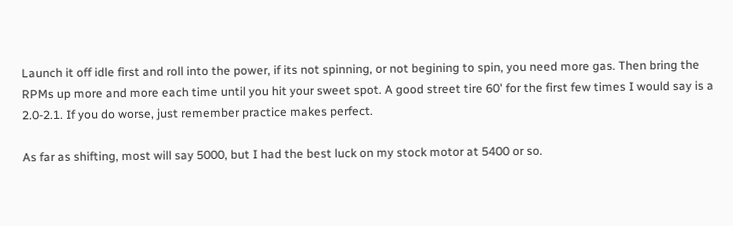Launch it off idle first and roll into the power, if its not spinning, or not begining to spin, you need more gas. Then bring the RPMs up more and more each time until you hit your sweet spot. A good street tire 60' for the first few times I would say is a 2.0-2.1. If you do worse, just remember practice makes perfect.

As far as shifting, most will say 5000, but I had the best luck on my stock motor at 5400 or so.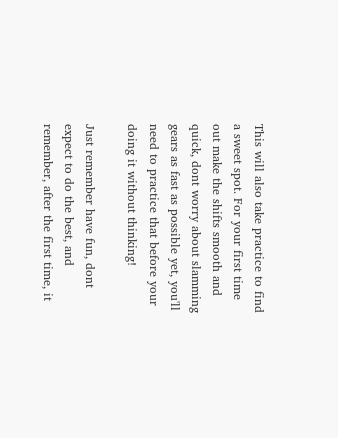This will also take practice to find a sweet spot. For your first time out make the shifts smooth and quick, dont worry about slamming gears as fast as possible yet, you'll need to practice that before your doing it without thinking!

Just remember have fun, dont expect to do the best, and remember, after the first time, it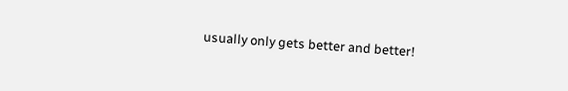usually only gets better and better!